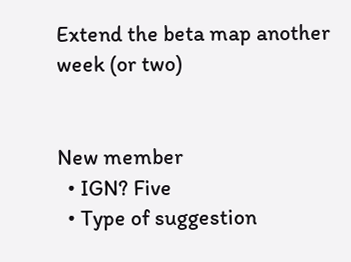Extend the beta map another week (or two)


New member
  • IGN? Five
  • Type of suggestion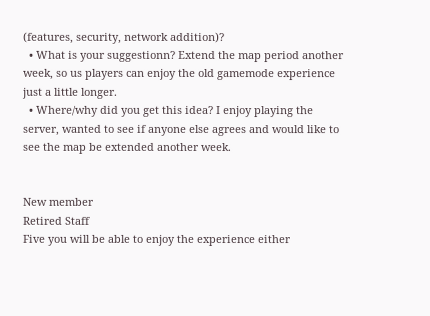(features, security, network addition)?
  • What is your suggestionn? Extend the map period another week, so us players can enjoy the old gamemode experience just a little longer.
  • Where/why did you get this idea? I enjoy playing the server, wanted to see if anyone else agrees and would like to see the map be extended another week.


New member
Retired Staff
Five you will be able to enjoy the experience either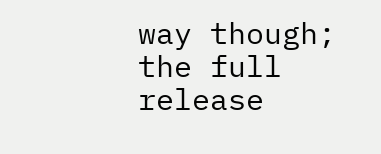way though; the full release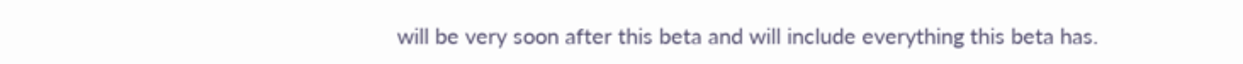will be very soon after this beta and will include everything this beta has.